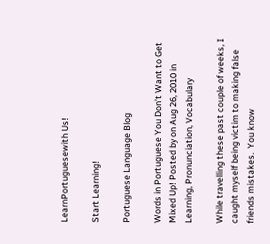LearnPortuguesewith Us!

Start Learning!

Portuguese Language Blog

Words in Portuguese You Don’t Want to Get Mixed Up! Posted by on Aug 26, 2010 in Learning, Pronunciation, Vocabulary

While travelling these past couple of weeks, I caught myself being victim to making false friends mistakes.  You know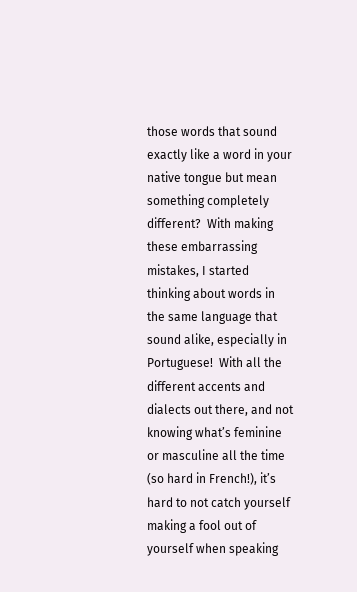those words that sound exactly like a word in your native tongue but mean something completely different?  With making these embarrassing mistakes, I started thinking about words in the same language that sound alike, especially in Portuguese!  With all the different accents and dialects out there, and not knowing what’s feminine or masculine all the time (so hard in French!), it’s hard to not catch yourself making a fool out of yourself when speaking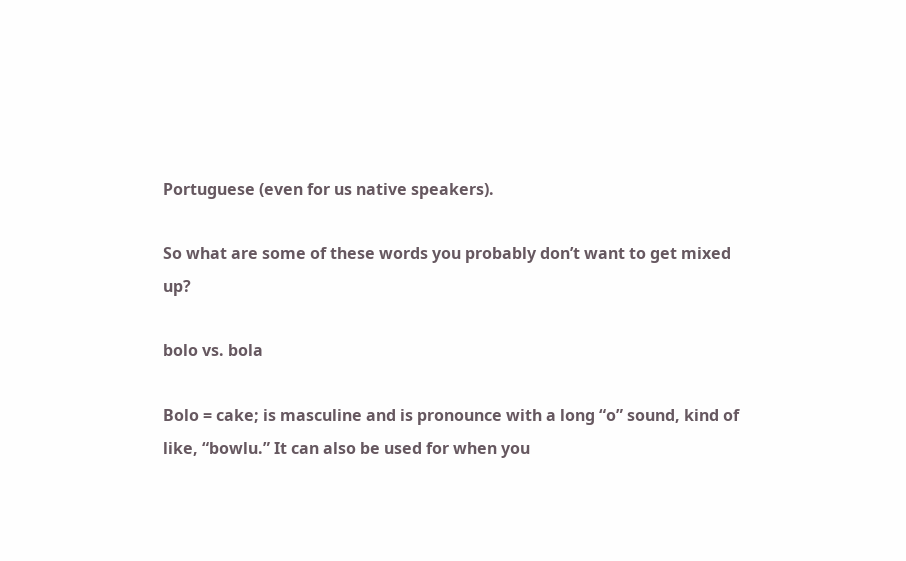Portuguese (even for us native speakers).

So what are some of these words you probably don’t want to get mixed up?

bolo vs. bola

Bolo = cake; is masculine and is pronounce with a long “o” sound, kind of like, “bowlu.” It can also be used for when you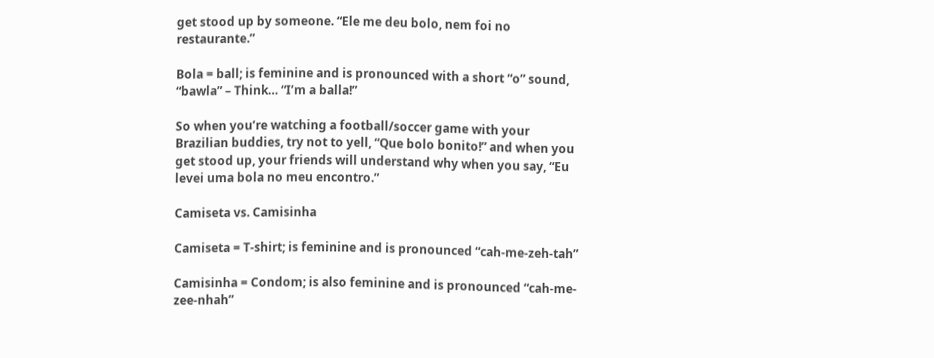get stood up by someone. “Ele me deu bolo, nem foi no restaurante.”

Bola = ball; is feminine and is pronounced with a short “o” sound, “bawla” – Think… “I’m a balla!”

So when you’re watching a football/soccer game with your Brazilian buddies, try not to yell, “Que bolo bonito!” and when you get stood up, your friends will understand why when you say, “Eu levei uma bola no meu encontro.”

Camiseta vs. Camisinha

Camiseta = T-shirt; is feminine and is pronounced “cah-me-zeh-tah”

Camisinha = Condom; is also feminine and is pronounced “cah-me-zee-nhah”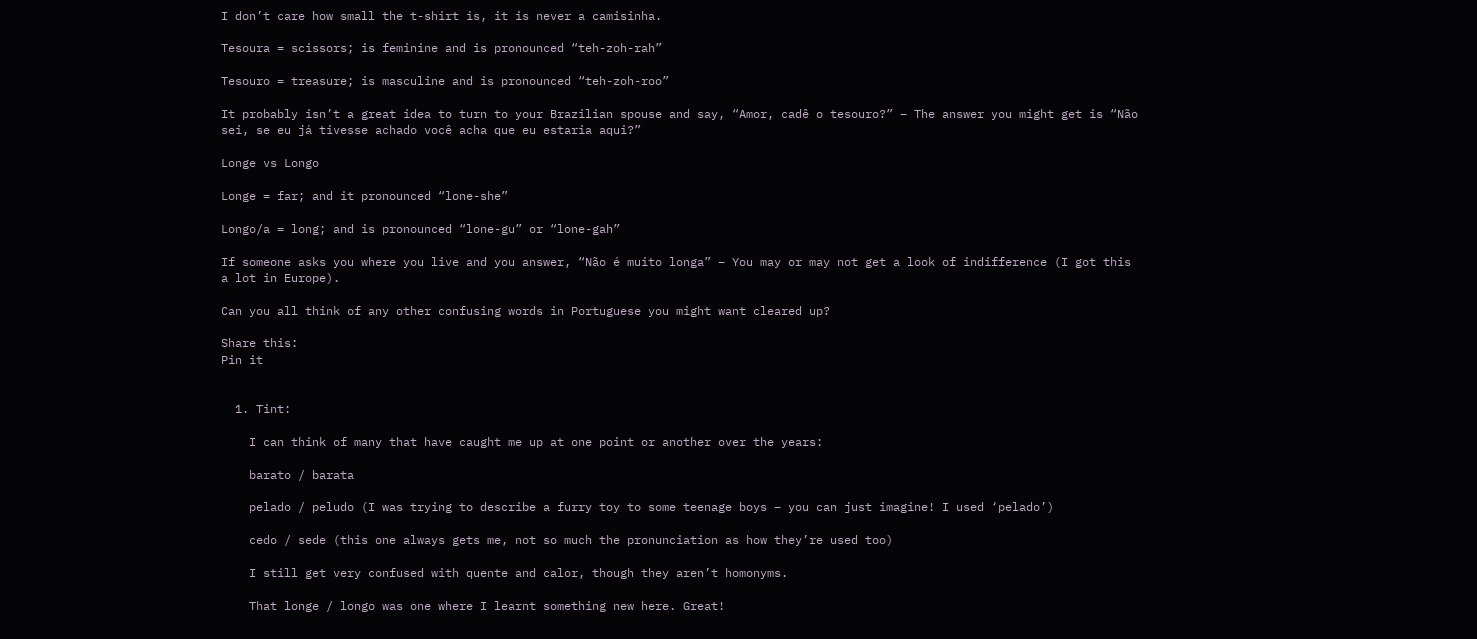I don’t care how small the t-shirt is, it is never a camisinha.

Tesoura = scissors; is feminine and is pronounced “teh-zoh-rah”

Tesouro = treasure; is masculine and is pronounced “teh-zoh-roo”

It probably isn’t a great idea to turn to your Brazilian spouse and say, “Amor, cadê o tesouro?” – The answer you might get is “Não sei, se eu já tivesse achado você acha que eu estaria aqui?”

Longe vs Longo

Longe = far; and it pronounced “lone-she”

Longo/a = long; and is pronounced “lone-gu” or “lone-gah”

If someone asks you where you live and you answer, “Não é muito longa” – You may or may not get a look of indifference (I got this a lot in Europe).

Can you all think of any other confusing words in Portuguese you might want cleared up?

Share this:
Pin it


  1. Tint:

    I can think of many that have caught me up at one point or another over the years:

    barato / barata

    pelado / peludo (I was trying to describe a furry toy to some teenage boys – you can just imagine! I used ‘pelado’)

    cedo / sede (this one always gets me, not so much the pronunciation as how they’re used too)

    I still get very confused with quente and calor, though they aren’t homonyms.

    That longe / longo was one where I learnt something new here. Great!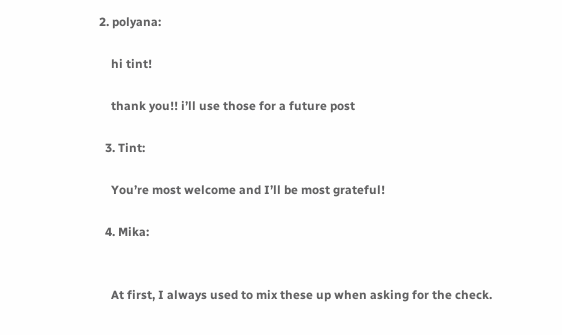2. polyana:

    hi tint!

    thank you!! i’ll use those for a future post

  3. Tint:

    You’re most welcome and I’ll be most grateful!

  4. Mika:


    At first, I always used to mix these up when asking for the check.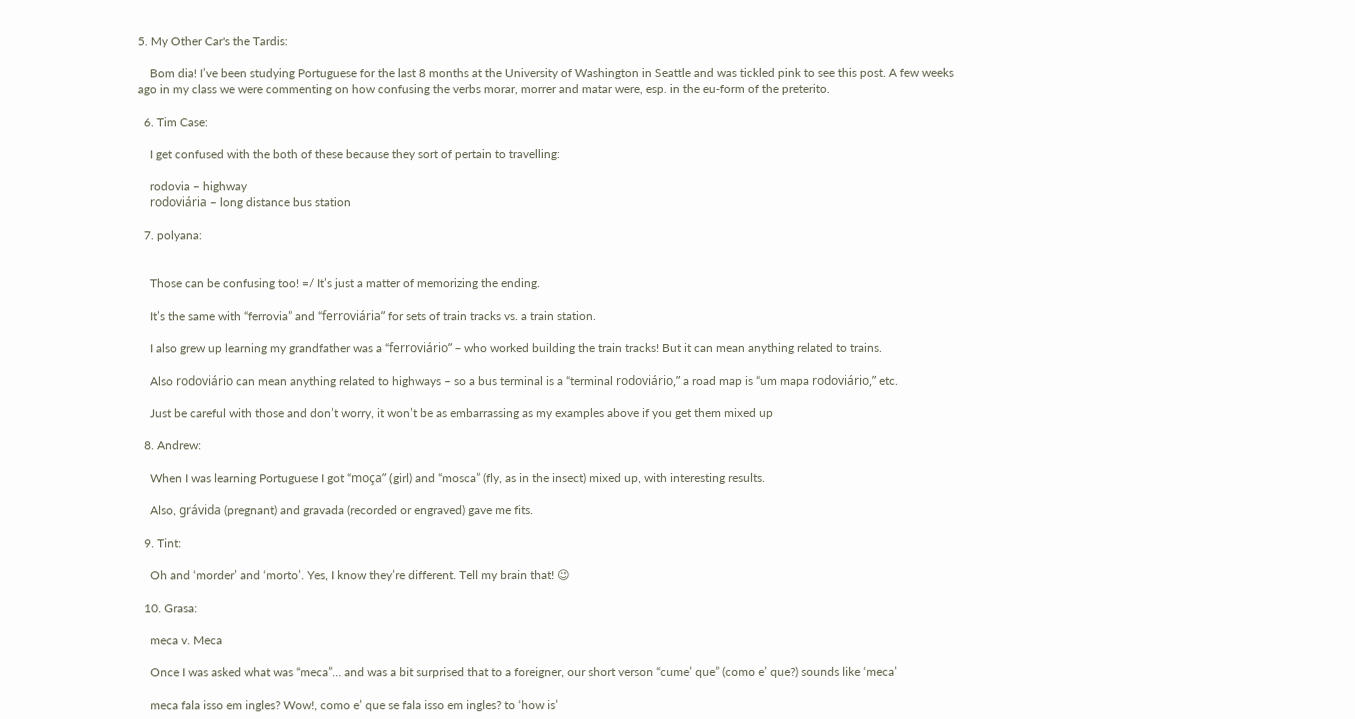5. My Other Car's the Tardis:

    Bom dia! I’ve been studying Portuguese for the last 8 months at the University of Washington in Seattle and was tickled pink to see this post. A few weeks ago in my class we were commenting on how confusing the verbs morar, morrer and matar were, esp. in the eu-form of the preterito.

  6. Tim Case:

    I get confused with the both of these because they sort of pertain to travelling:

    rodovia – highway
    rodoviária – long distance bus station

  7. polyana:


    Those can be confusing too! =/ It’s just a matter of memorizing the ending.

    It’s the same with “ferrovia” and “ferroviária” for sets of train tracks vs. a train station.

    I also grew up learning my grandfather was a “ferroviário” – who worked building the train tracks! But it can mean anything related to trains.

    Also rodoviário can mean anything related to highways – so a bus terminal is a “terminal rodoviário,” a road map is “um mapa rodoviário,” etc.

    Just be careful with those and don’t worry, it won’t be as embarrassing as my examples above if you get them mixed up

  8. Andrew:

    When I was learning Portuguese I got “moça” (girl) and “mosca” (fly, as in the insect) mixed up, with interesting results.

    Also, grávida (pregnant) and gravada (recorded or engraved) gave me fits.

  9. Tint:

    Oh and ‘morder’ and ‘morto’. Yes, I know they’re different. Tell my brain that! 😉

  10. Grasa:

    meca v. Meca

    Once I was asked what was “meca”… and was a bit surprised that to a foreigner, our short verson “cume’ que” (como e’ que?) sounds like ‘meca’

    meca fala isso em ingles? Wow!, como e’ que se fala isso em ingles? to ‘how is’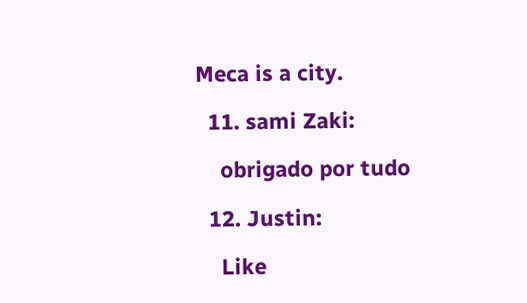Meca is a city.

  11. sami Zaki:

    obrigado por tudo

  12. Justin:

    Like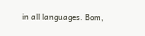in all languages. Bom,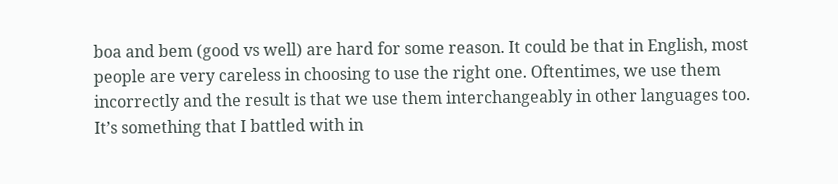boa and bem (good vs well) are hard for some reason. It could be that in English, most people are very careless in choosing to use the right one. Oftentimes, we use them incorrectly and the result is that we use them interchangeably in other languages too. It’s something that I battled with in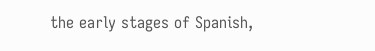the early stages of Spanish,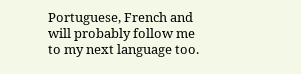Portuguese, French and will probably follow me to my next language too.